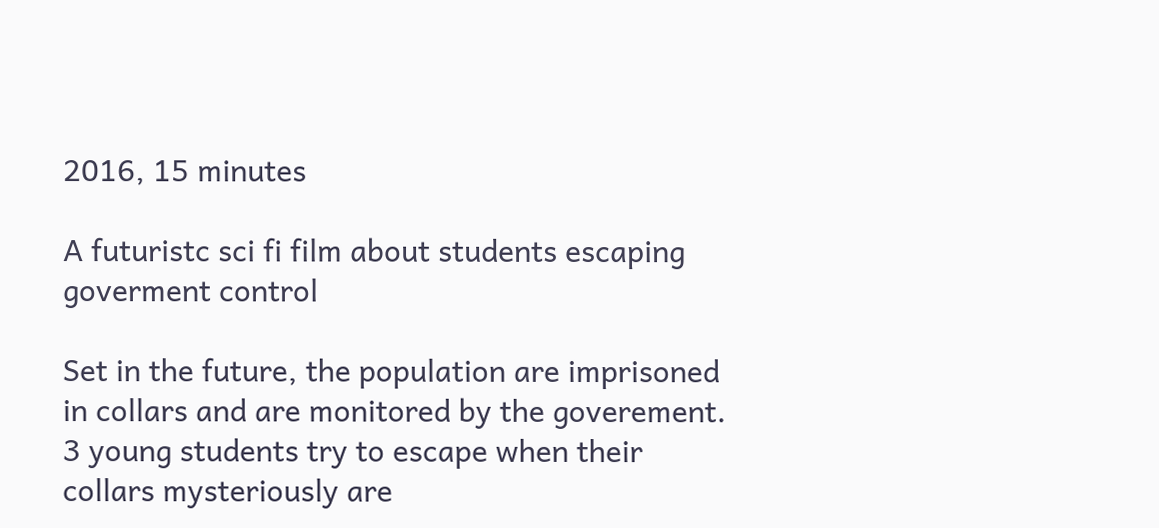2016, 15 minutes

A futuristc sci fi film about students escaping goverment control

Set in the future, the population are imprisoned in collars and are monitored by the goverement. 3 young students try to escape when their collars mysteriously are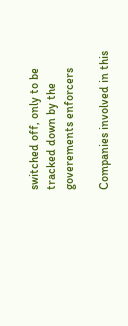switched off, only to be tracked down by the goverements enforcers

Companies involved in this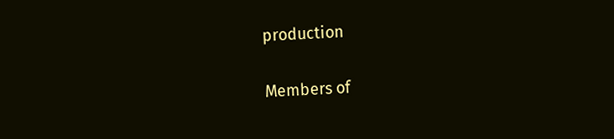production

Members of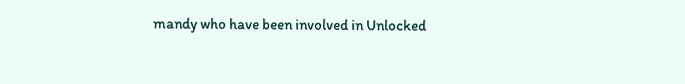mandy who have been involved in Unlocked